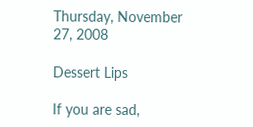Thursday, November 27, 2008

Dessert Lips

If you are sad,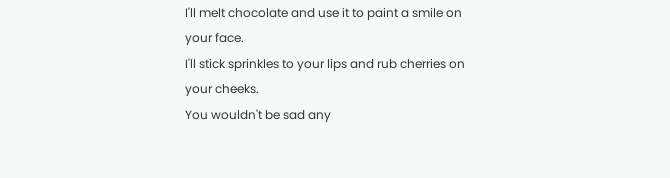I'll melt chocolate and use it to paint a smile on your face.
I'll stick sprinkles to your lips and rub cherries on your cheeks.
You wouldn't be sad any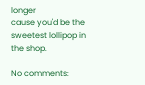longer
cause you'd be the sweetest lollipop in the shop.

No comments: